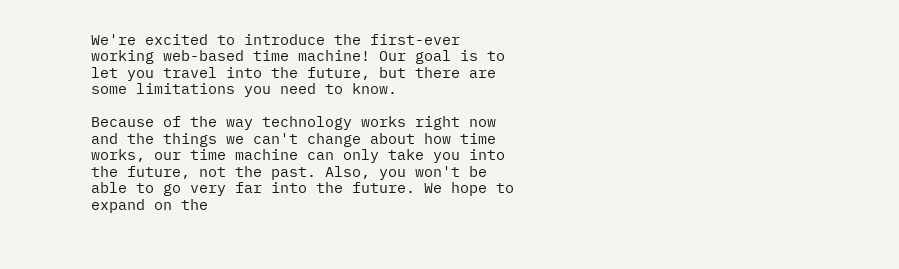We're excited to introduce the first-ever working web-based time machine! Our goal is to let you travel into the future, but there are some limitations you need to know.

Because of the way technology works right now and the things we can't change about how time works, our time machine can only take you into the future, not the past. Also, you won't be able to go very far into the future. We hope to expand on the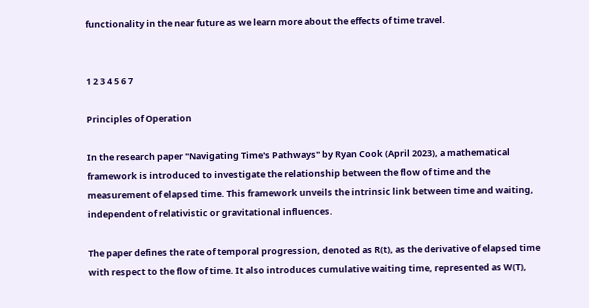functionality in the near future as we learn more about the effects of time travel.


1 2 3 4 5 6 7

Principles of Operation

In the research paper "Navigating Time's Pathways" by Ryan Cook (April 2023), a mathematical framework is introduced to investigate the relationship between the flow of time and the measurement of elapsed time. This framework unveils the intrinsic link between time and waiting, independent of relativistic or gravitational influences.

The paper defines the rate of temporal progression, denoted as R(t), as the derivative of elapsed time with respect to the flow of time. It also introduces cumulative waiting time, represented as W(T),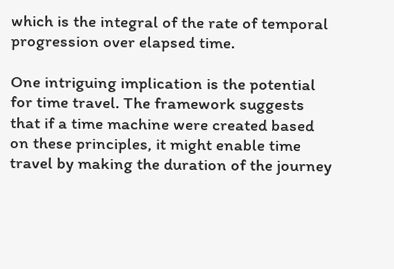which is the integral of the rate of temporal progression over elapsed time.

One intriguing implication is the potential for time travel. The framework suggests that if a time machine were created based on these principles, it might enable time travel by making the duration of the journey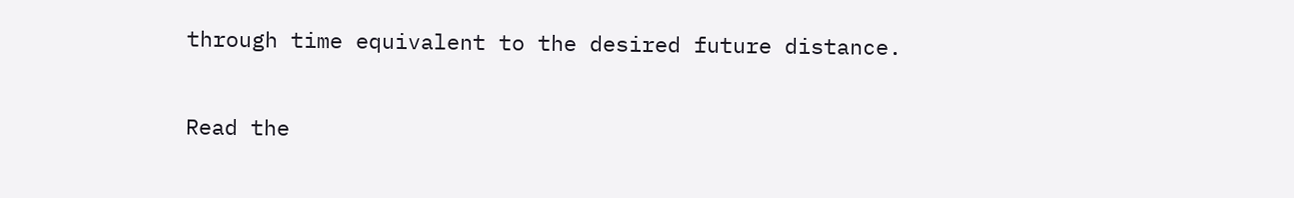through time equivalent to the desired future distance.

Read the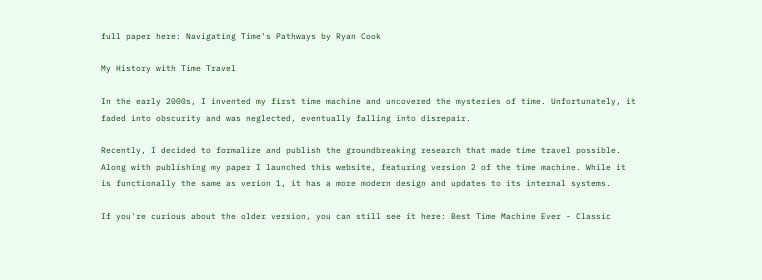full paper here: Navigating Time's Pathways by Ryan Cook

My History with Time Travel

In the early 2000s, I invented my first time machine and uncovered the mysteries of time. Unfortunately, it faded into obscurity and was neglected, eventually falling into disrepair.

Recently, I decided to formalize and publish the groundbreaking research that made time travel possible. Along with publishing my paper I launched this website, featuring version 2 of the time machine. While it is functionally the same as verion 1, it has a more modern design and updates to its internal systems.

If you're curious about the older version, you can still see it here: Best Time Machine Ever - Classic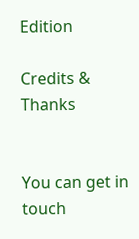Edition

Credits & Thanks


You can get in touch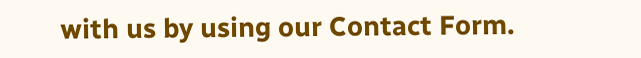with us by using our Contact Form.